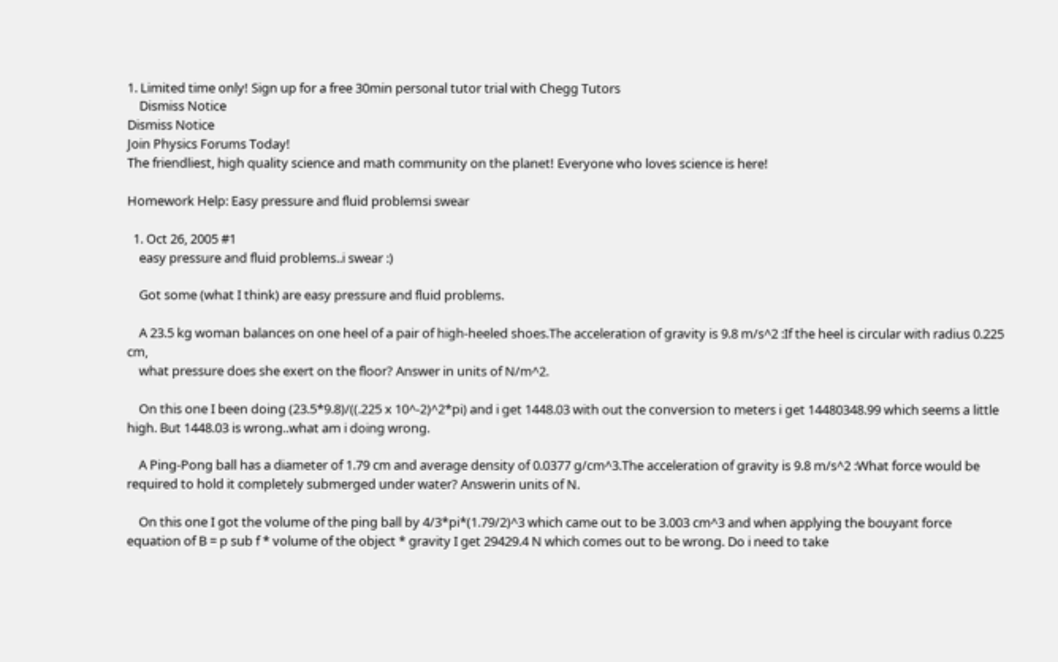1. Limited time only! Sign up for a free 30min personal tutor trial with Chegg Tutors
    Dismiss Notice
Dismiss Notice
Join Physics Forums Today!
The friendliest, high quality science and math community on the planet! Everyone who loves science is here!

Homework Help: Easy pressure and fluid problemsi swear

  1. Oct 26, 2005 #1
    easy pressure and fluid problems..i swear :)

    Got some (what I think) are easy pressure and fluid problems.

    A 23.5 kg woman balances on one heel of a pair of high-heeled shoes.The acceleration of gravity is 9.8 m/s^2 :If the heel is circular with radius 0.225 cm,
    what pressure does she exert on the floor? Answer in units of N/m^2.

    On this one I been doing (23.5*9.8)/((.225 x 10^-2)^2*pi) and i get 1448.03 with out the conversion to meters i get 14480348.99 which seems a little high. But 1448.03 is wrong..what am i doing wrong.

    A Ping-Pong ball has a diameter of 1.79 cm and average density of 0.0377 g/cm^3.The acceleration of gravity is 9.8 m/s^2 :What force would be required to hold it completely submerged under water? Answerin units of N.

    On this one I got the volume of the ping ball by 4/3*pi*(1.79/2)^3 which came out to be 3.003 cm^3 and when applying the bouyant force equation of B = p sub f * volume of the object * gravity I get 29429.4 N which comes out to be wrong. Do i need to take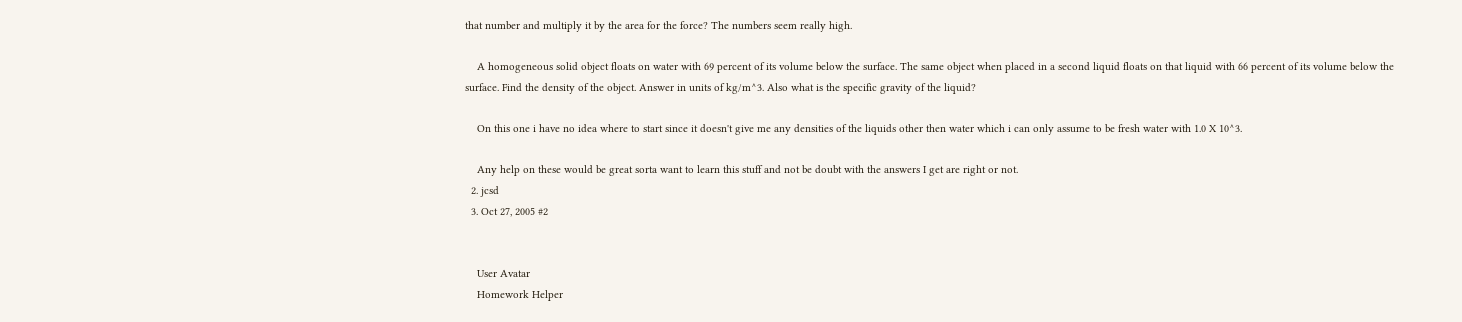that number and multiply it by the area for the force? The numbers seem really high.

    A homogeneous solid object floats on water with 69 percent of its volume below the surface. The same object when placed in a second liquid floats on that liquid with 66 percent of its volume below the surface. Find the density of the object. Answer in units of kg/m^3. Also what is the specific gravity of the liquid?

    On this one i have no idea where to start since it doesn't give me any densities of the liquids other then water which i can only assume to be fresh water with 1.0 X 10^3.

    Any help on these would be great sorta want to learn this stuff and not be doubt with the answers I get are right or not.
  2. jcsd
  3. Oct 27, 2005 #2


    User Avatar
    Homework Helper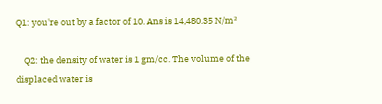Q1: you're out by a factor of 10. Ans is 14,480.35 N/m²

    Q2: the density of water is 1 gm/cc. The volume of the displaced water is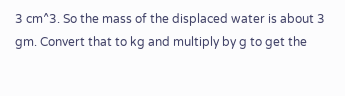3 cm^3. So the mass of the displaced water is about 3 gm. Convert that to kg and multiply by g to get the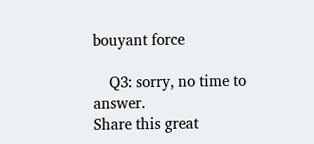bouyant force

    Q3: sorry, no time to answer.
Share this great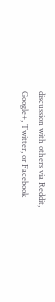discussion with others via Reddit, Google+, Twitter, or Facebook